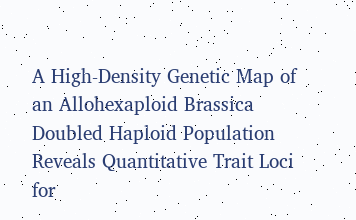A High-Density Genetic Map of an Allohexaploid Brassica Doubled Haploid Population Reveals Quantitative Trait Loci for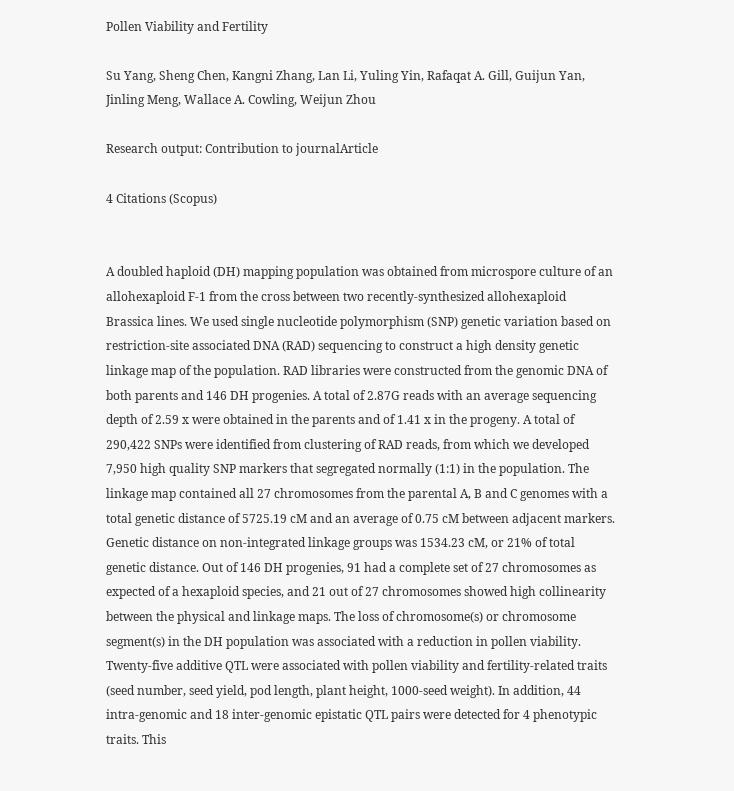Pollen Viability and Fertility

Su Yang, Sheng Chen, Kangni Zhang, Lan Li, Yuling Yin, Rafaqat A. Gill, Guijun Yan, Jinling Meng, Wallace A. Cowling, Weijun Zhou

Research output: Contribution to journalArticle

4 Citations (Scopus)


A doubled haploid (DH) mapping population was obtained from microspore culture of an allohexaploid F-1 from the cross between two recently-synthesized allohexaploid Brassica lines. We used single nucleotide polymorphism (SNP) genetic variation based on restriction-site associated DNA (RAD) sequencing to construct a high density genetic linkage map of the population. RAD libraries were constructed from the genomic DNA of both parents and 146 DH progenies. A total of 2.87G reads with an average sequencing depth of 2.59 x were obtained in the parents and of 1.41 x in the progeny. A total of 290,422 SNPs were identified from clustering of RAD reads, from which we developed 7,950 high quality SNP markers that segregated normally (1:1) in the population. The linkage map contained all 27 chromosomes from the parental A, B and C genomes with a total genetic distance of 5725.19 cM and an average of 0.75 cM between adjacent markers. Genetic distance on non-integrated linkage groups was 1534.23 cM, or 21% of total genetic distance. Out of 146 DH progenies, 91 had a complete set of 27 chromosomes as expected of a hexaploid species, and 21 out of 27 chromosomes showed high collinearity between the physical and linkage maps. The loss of chromosome(s) or chromosome segment(s) in the DH population was associated with a reduction in pollen viability. Twenty-five additive QTL were associated with pollen viability and fertility-related traits (seed number, seed yield, pod length, plant height, 1000-seed weight). In addition, 44 intra-genomic and 18 inter-genomic epistatic QTL pairs were detected for 4 phenotypic traits. This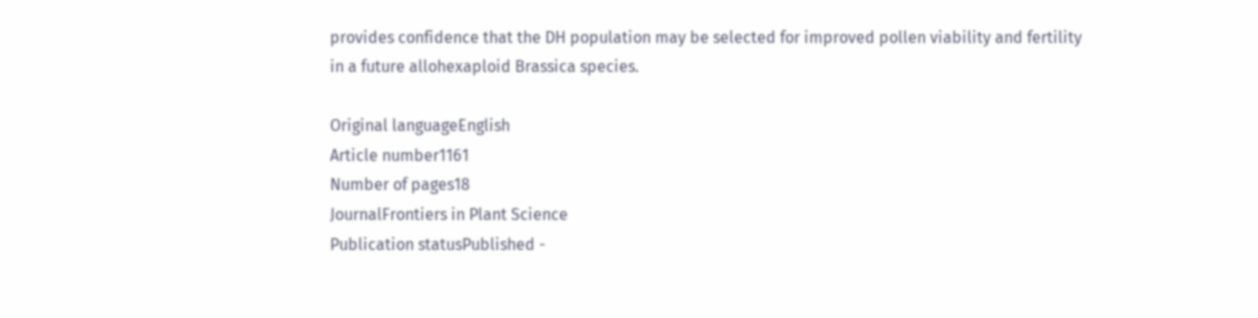provides confidence that the DH population may be selected for improved pollen viability and fertility in a future allohexaploid Brassica species.

Original languageEnglish
Article number1161
Number of pages18
JournalFrontiers in Plant Science
Publication statusPublished -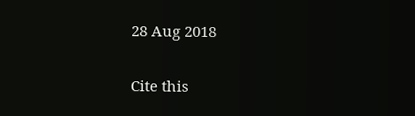28 Aug 2018

Cite this